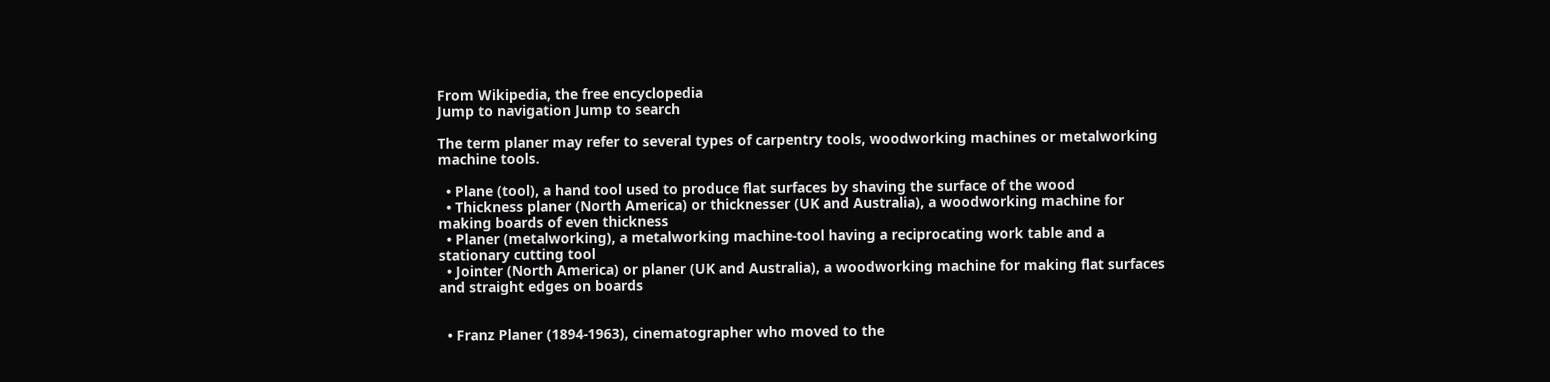From Wikipedia, the free encyclopedia
Jump to navigation Jump to search

The term planer may refer to several types of carpentry tools, woodworking machines or metalworking machine tools.

  • Plane (tool), a hand tool used to produce flat surfaces by shaving the surface of the wood
  • Thickness planer (North America) or thicknesser (UK and Australia), a woodworking machine for making boards of even thickness
  • Planer (metalworking), a metalworking machine-tool having a reciprocating work table and a stationary cutting tool
  • Jointer (North America) or planer (UK and Australia), a woodworking machine for making flat surfaces and straight edges on boards


  • Franz Planer (1894-1963), cinematographer who moved to the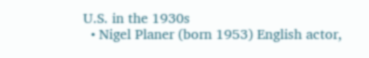U.S. in the 1930s
  • Nigel Planer (born 1953) English actor,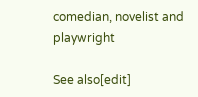comedian, novelist and playwright

See also[edit]